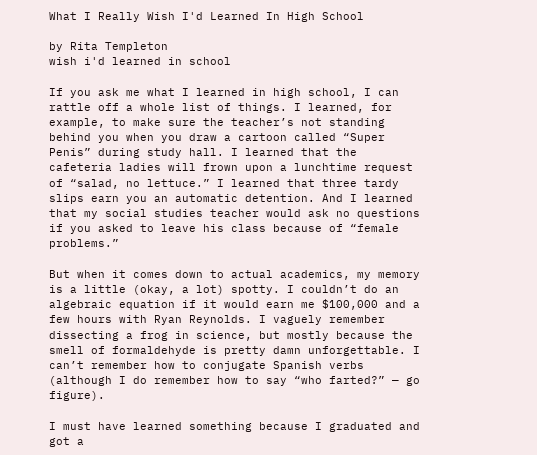What I Really Wish I'd Learned In High School

by Rita Templeton
wish i'd learned in school

If you ask me what I learned in high school, I can rattle off a whole list of things. I learned, for example, to make sure the teacher’s not standing behind you when you draw a cartoon called “Super Penis” during study hall. I learned that the cafeteria ladies will frown upon a lunchtime request of “salad, no lettuce.” I learned that three tardy slips earn you an automatic detention. And I learned that my social studies teacher would ask no questions if you asked to leave his class because of “female problems.”

But when it comes down to actual academics, my memory is a little (okay, a lot) spotty. I couldn’t do an algebraic equation if it would earn me $100,000 and a few hours with Ryan Reynolds. I vaguely remember dissecting a frog in science, but mostly because the smell of formaldehyde is pretty damn unforgettable. I can’t remember how to conjugate Spanish verbs (although I do remember how to say “who farted?” — go figure).

I must have learned something because I graduated and got a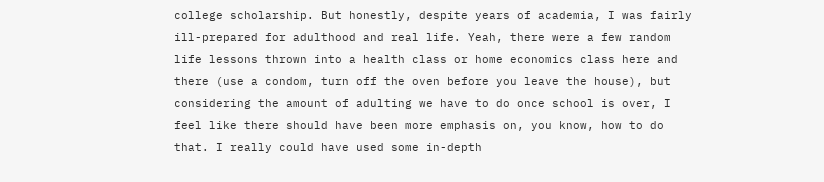college scholarship. But honestly, despite years of academia, I was fairly ill-prepared for adulthood and real life. Yeah, there were a few random life lessons thrown into a health class or home economics class here and there (use a condom, turn off the oven before you leave the house), but considering the amount of adulting we have to do once school is over, I feel like there should have been more emphasis on, you know, how to do that. I really could have used some in-depth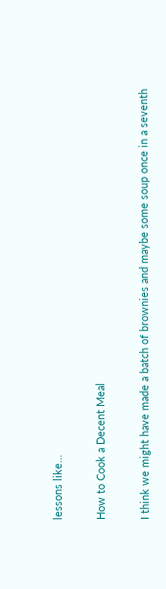lessons like…

How to Cook a Decent Meal

I think we might have made a batch of brownies and maybe some soup once in a seventh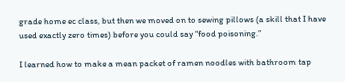grade home ec class, but then we moved on to sewing pillows (a skill that I have used exactly zero times) before you could say “food poisoning.”

I learned how to make a mean packet of ramen noodles with bathroom tap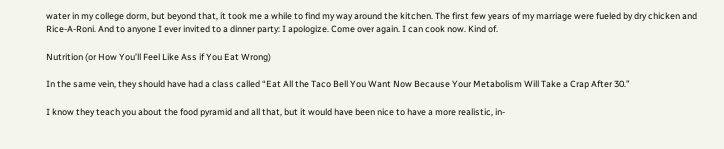water in my college dorm, but beyond that, it took me a while to find my way around the kitchen. The first few years of my marriage were fueled by dry chicken and Rice-A-Roni. And to anyone I ever invited to a dinner party: I apologize. Come over again. I can cook now. Kind of.

Nutrition (or How You’ll Feel Like Ass if You Eat Wrong)

In the same vein, they should have had a class called “Eat All the Taco Bell You Want Now Because Your Metabolism Will Take a Crap After 30.”

I know they teach you about the food pyramid and all that, but it would have been nice to have a more realistic, in-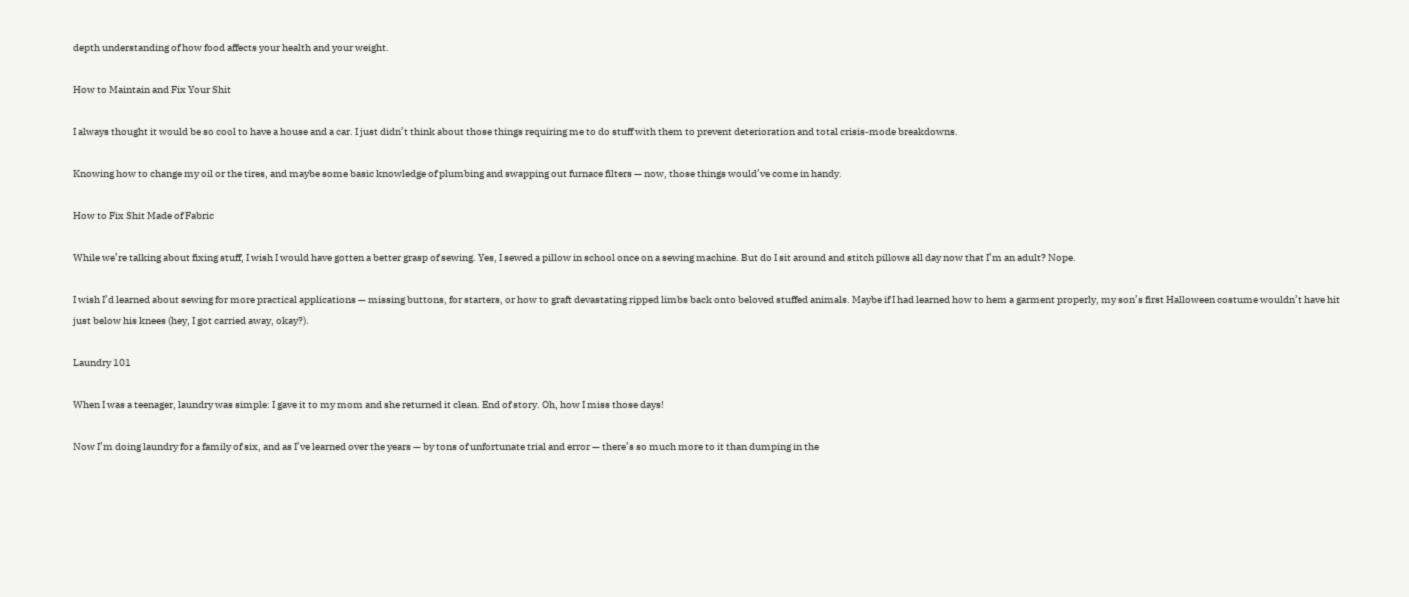depth understanding of how food affects your health and your weight.

How to Maintain and Fix Your Shit

I always thought it would be so cool to have a house and a car. I just didn’t think about those things requiring me to do stuff with them to prevent deterioration and total crisis-mode breakdowns.

Knowing how to change my oil or the tires, and maybe some basic knowledge of plumbing and swapping out furnace filters — now, those things would’ve come in handy.

How to Fix Shit Made of Fabric

While we’re talking about fixing stuff, I wish I would have gotten a better grasp of sewing. Yes, I sewed a pillow in school once on a sewing machine. But do I sit around and stitch pillows all day now that I’m an adult? Nope.

I wish I’d learned about sewing for more practical applications — missing buttons, for starters, or how to graft devastating ripped limbs back onto beloved stuffed animals. Maybe if I had learned how to hem a garment properly, my son’s first Halloween costume wouldn’t have hit just below his knees (hey, I got carried away, okay?).

Laundry 101

When I was a teenager, laundry was simple: I gave it to my mom and she returned it clean. End of story. Oh, how I miss those days!

Now I’m doing laundry for a family of six, and as I’ve learned over the years — by tons of unfortunate trial and error — there’s so much more to it than dumping in the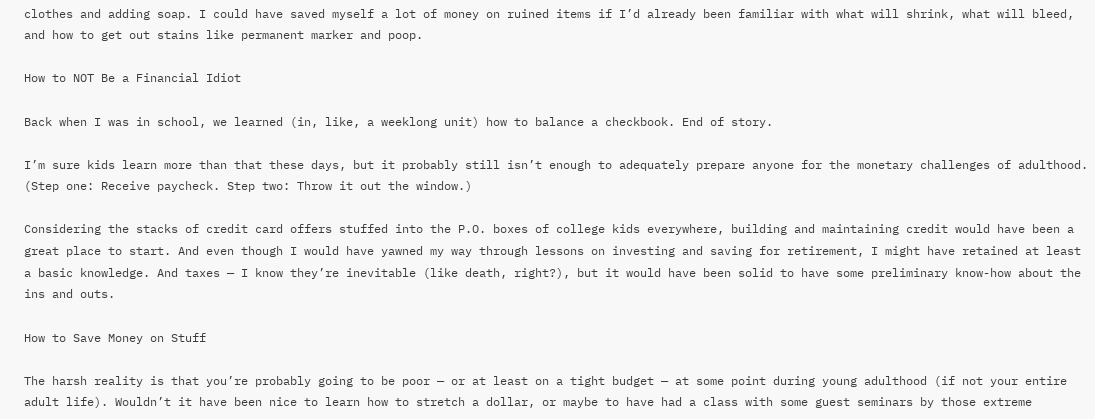clothes and adding soap. I could have saved myself a lot of money on ruined items if I’d already been familiar with what will shrink, what will bleed, and how to get out stains like permanent marker and poop.

How to NOT Be a Financial Idiot

Back when I was in school, we learned (in, like, a weeklong unit) how to balance a checkbook. End of story.

I’m sure kids learn more than that these days, but it probably still isn’t enough to adequately prepare anyone for the monetary challenges of adulthood. (Step one: Receive paycheck. Step two: Throw it out the window.)

Considering the stacks of credit card offers stuffed into the P.O. boxes of college kids everywhere, building and maintaining credit would have been a great place to start. And even though I would have yawned my way through lessons on investing and saving for retirement, I might have retained at least a basic knowledge. And taxes — I know they’re inevitable (like death, right?), but it would have been solid to have some preliminary know-how about the ins and outs.

How to Save Money on Stuff

The harsh reality is that you’re probably going to be poor — or at least on a tight budget — at some point during young adulthood (if not your entire adult life). Wouldn’t it have been nice to learn how to stretch a dollar, or maybe to have had a class with some guest seminars by those extreme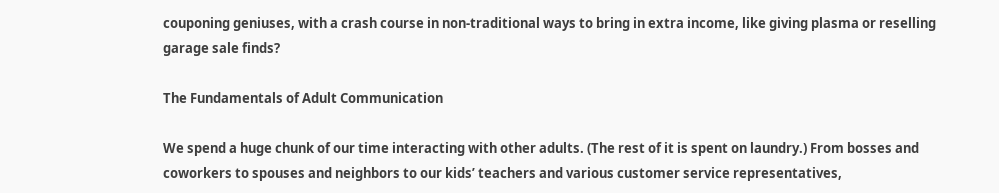couponing geniuses, with a crash course in non-traditional ways to bring in extra income, like giving plasma or reselling garage sale finds?

The Fundamentals of Adult Communication

We spend a huge chunk of our time interacting with other adults. (The rest of it is spent on laundry.) From bosses and coworkers to spouses and neighbors to our kids’ teachers and various customer service representatives,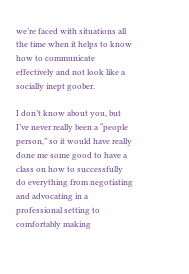we’re faced with situations all the time when it helps to know how to communicate effectively and not look like a socially inept goober.

I don’t know about you, but I’ve never really been a “people person,” so it would have really done me some good to have a class on how to successfully do everything from negotiating and advocating in a professional setting to comfortably making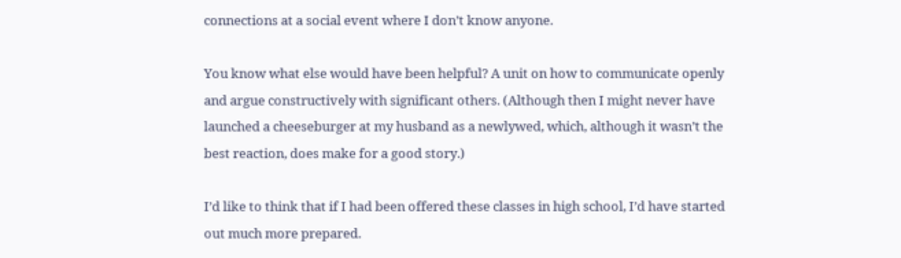connections at a social event where I don’t know anyone.

You know what else would have been helpful? A unit on how to communicate openly and argue constructively with significant others. (Although then I might never have launched a cheeseburger at my husband as a newlywed, which, although it wasn’t the best reaction, does make for a good story.)

I’d like to think that if I had been offered these classes in high school, I’d have started out much more prepared.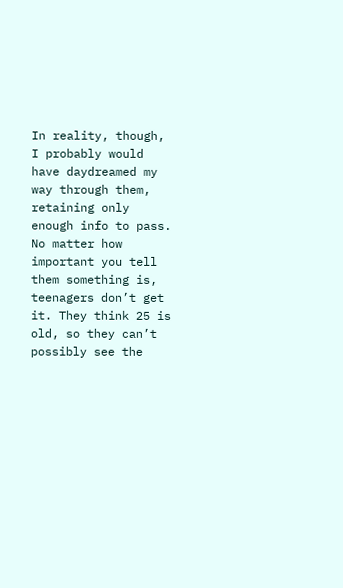In reality, though, I probably would have daydreamed my way through them, retaining only enough info to pass. No matter how important you tell them something is, teenagers don’t get it. They think 25 is old, so they can’t possibly see the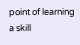point of learning a skill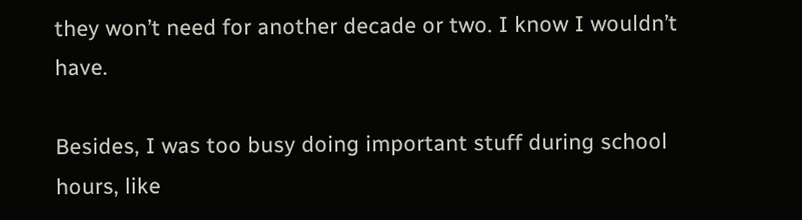they won’t need for another decade or two. I know I wouldn’t have.

Besides, I was too busy doing important stuff during school hours, like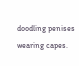doodling penises wearing capes.